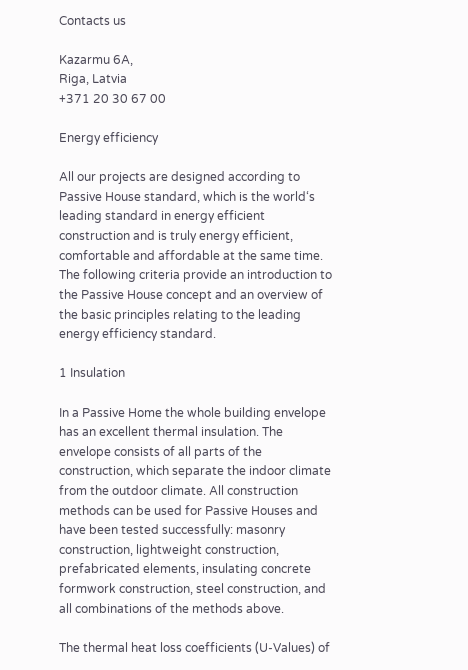Contacts us

Kazarmu 6A,
Riga, Latvia
+371 20 30 67 00

Energy efficiency

All our projects are designed according to Passive House standard, which is the world‘s leading standard in energy efficient construction and is truly energy efficient, comfortable and affordable at the same time. The following criteria provide an introduction to the Passive House concept and an overview of the basic principles relating to the leading energy efficiency standard.

1 Insulation

In a Passive Home the whole building envelope has an excellent thermal insulation. The envelope consists of all parts of the construction, which separate the indoor climate from the outdoor climate. All construction methods can be used for Passive Houses and have been tested successfully: masonry construction, lightweight construction, prefabricated elements, insulating concrete formwork construction, steel construction, and all combinations of the methods above.

The thermal heat loss coefficients (U-Values) of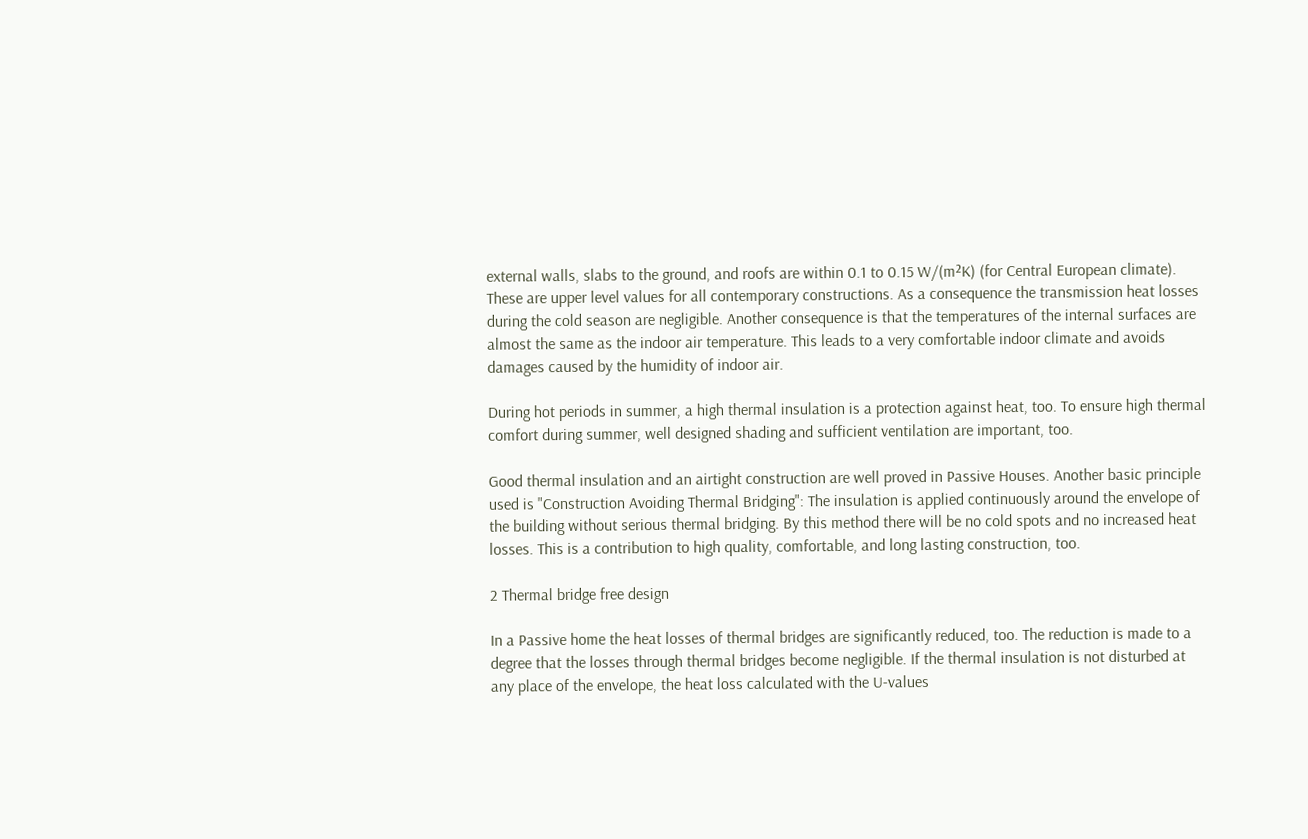external walls, slabs to the ground, and roofs are within 0.1 to 0.15 W/(m²K) (for Central European climate). These are upper level values for all contemporary constructions. As a consequence the transmission heat losses during the cold season are negligible. Another consequence is that the temperatures of the internal surfaces are almost the same as the indoor air temperature. This leads to a very comfortable indoor climate and avoids damages caused by the humidity of indoor air.

During hot periods in summer, a high thermal insulation is a protection against heat, too. To ensure high thermal comfort during summer, well designed shading and sufficient ventilation are important, too.

Good thermal insulation and an airtight construction are well proved in Passive Houses. Another basic principle used is "Construction Avoiding Thermal Bridging": The insulation is applied continuously around the envelope of the building without serious thermal bridging. By this method there will be no cold spots and no increased heat losses. This is a contribution to high quality, comfortable, and long lasting construction, too.

2 Thermal bridge free design

In a Passive home the heat losses of thermal bridges are significantly reduced, too. The reduction is made to a degree that the losses through thermal bridges become negligible. If the thermal insulation is not disturbed at any place of the envelope, the heat loss calculated with the U-values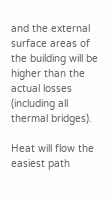and the external surface areas of the building will be higher than the actual losses (including all thermal bridges).

Heat will flow the easiest path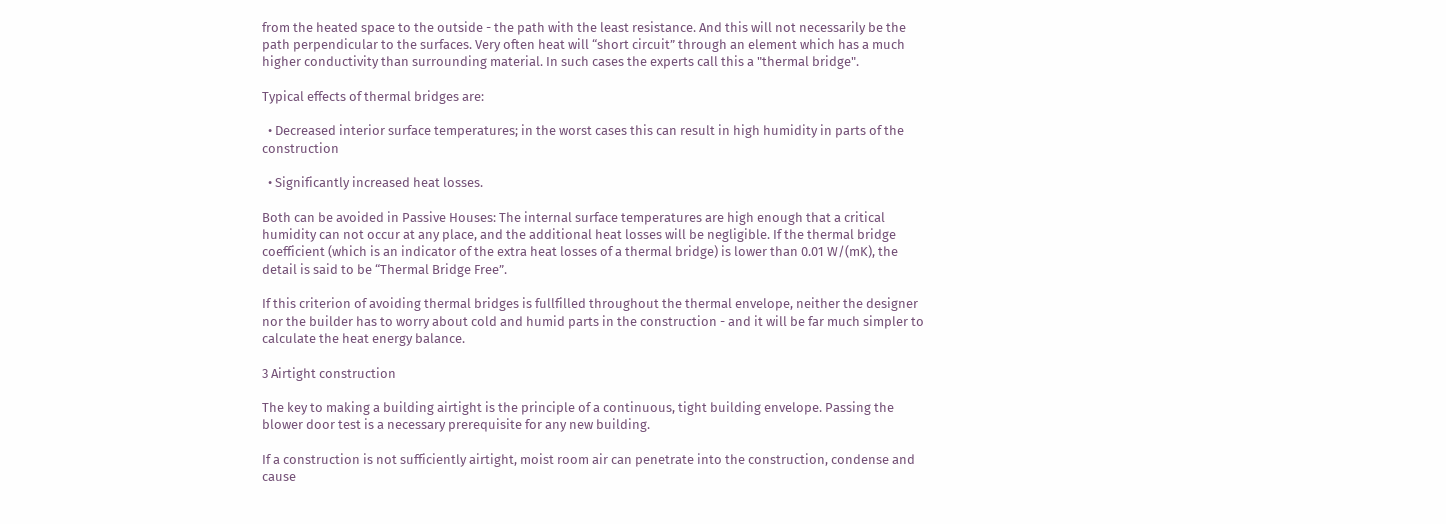from the heated space to the outside - the path with the least resistance. And this will not necessarily be the path perpendicular to the surfaces. Very often heat will “short circuit” through an element which has a much higher conductivity than surrounding material. In such cases the experts call this a "thermal bridge".

Typical effects of thermal bridges are:

  • Decreased interior surface temperatures; in the worst cases this can result in high humidity in parts of the construction

  • Significantly increased heat losses.

Both can be avoided in Passive Houses: The internal surface temperatures are high enough that a critical humidity can not occur at any place, and the additional heat losses will be negligible. If the thermal bridge coefficient (which is an indicator of the extra heat losses of a thermal bridge) is lower than 0.01 W/(mK), the detail is said to be “Thermal Bridge Free”.

If this criterion of avoiding thermal bridges is fullfilled throughout the thermal envelope, neither the designer nor the builder has to worry about cold and humid parts in the construction - and it will be far much simpler to calculate the heat energy balance.

3 Airtight construction

The key to making a building airtight is the principle of a continuous, tight building envelope. Passing the blower door test is a necessary prerequisite for any new building.

If a construction is not sufficiently airtight, moist room air can penetrate into the construction, condense and cause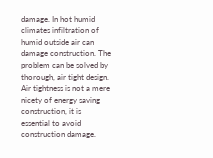damage. In hot humid climates infiltration of humid outside air can damage construction. The problem can be solved by thorough, air tight design. Air tightness is not a mere nicety of energy saving construction, it is essential to avoid construction damage.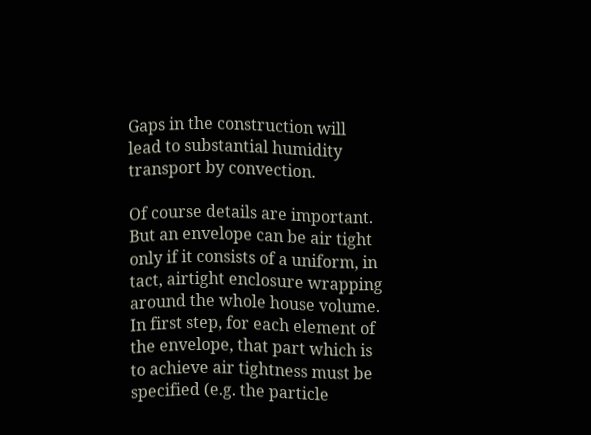Gaps in the construction will lead to substantial humidity transport by convection.

Of course details are important. But an envelope can be air tight only if it consists of a uniform, in tact, airtight enclosure wrapping around the whole house volume. In first step, for each element of the envelope, that part which is to achieve air tightness must be specified (e.g. the particle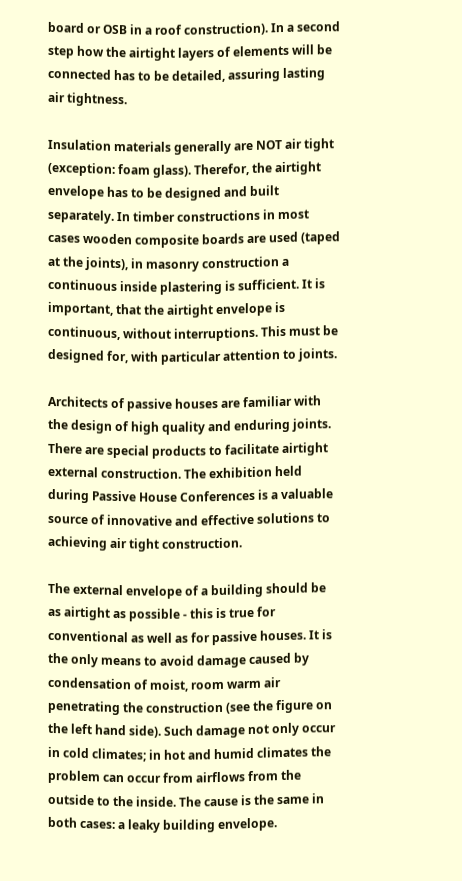board or OSB in a roof construction). In a second step how the airtight layers of elements will be connected has to be detailed, assuring lasting air tightness.

Insulation materials generally are NOT air tight (exception: foam glass). Therefor, the airtight envelope has to be designed and built separately. In timber constructions in most cases wooden composite boards are used (taped at the joints), in masonry construction a continuous inside plastering is sufficient. It is important, that the airtight envelope is continuous, without interruptions. This must be designed for, with particular attention to joints.

Architects of passive houses are familiar with the design of high quality and enduring joints. There are special products to facilitate airtight external construction. The exhibition held during Passive House Conferences is a valuable source of innovative and effective solutions to achieving air tight construction.

The external envelope of a building should be as airtight as possible - this is true for conventional as well as for passive houses. It is the only means to avoid damage caused by condensation of moist, room warm air penetrating the construction (see the figure on the left hand side). Such damage not only occur in cold climates; in hot and humid climates the problem can occur from airflows from the outside to the inside. The cause is the same in both cases: a leaky building envelope.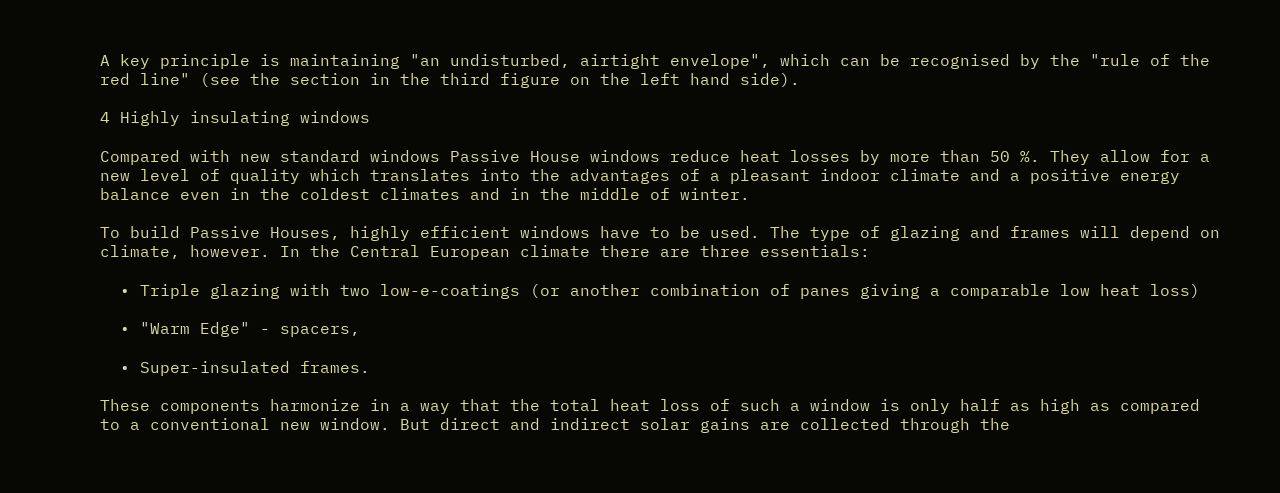A key principle is maintaining "an undisturbed, airtight envelope", which can be recognised by the "rule of the red line" (see the section in the third figure on the left hand side).

4 Highly insulating windows

Compared with new standard windows Passive House windows reduce heat losses by more than 50 %. They allow for a new level of quality which translates into the advantages of a pleasant indoor climate and a positive energy balance even in the coldest climates and in the middle of winter.

To build Passive Houses, highly efficient windows have to be used. The type of glazing and frames will depend on climate, however. In the Central European climate there are three essentials:

  • Triple glazing with two low-e-coatings (or another combination of panes giving a comparable low heat loss)

  • "Warm Edge" - spacers,

  • Super-insulated frames.

These components harmonize in a way that the total heat loss of such a window is only half as high as compared to a conventional new window. But direct and indirect solar gains are collected through the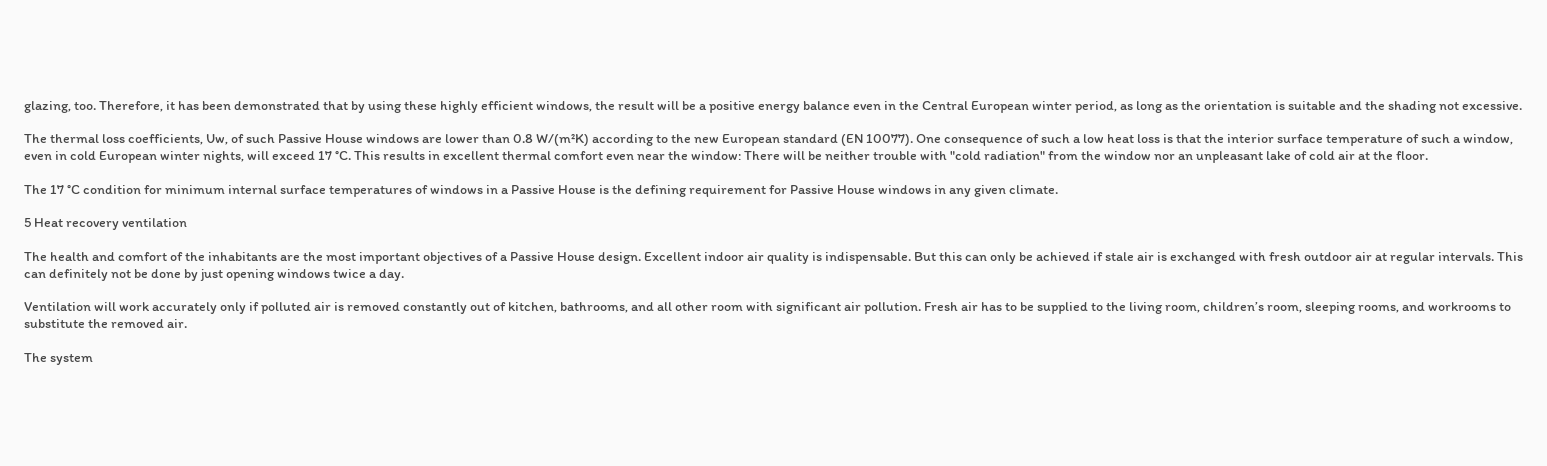glazing, too. Therefore, it has been demonstrated that by using these highly efficient windows, the result will be a positive energy balance even in the Central European winter period, as long as the orientation is suitable and the shading not excessive.

The thermal loss coefficients, Uw, of such Passive House windows are lower than 0.8 W/(m²K) according to the new European standard (EN 10077). One consequence of such a low heat loss is that the interior surface temperature of such a window, even in cold European winter nights, will exceed 17 °C. This results in excellent thermal comfort even near the window: There will be neither trouble with "cold radiation" from the window nor an unpleasant lake of cold air at the floor.

The 17 °C condition for minimum internal surface temperatures of windows in a Passive House is the defining requirement for Passive House windows in any given climate.

5 Heat recovery ventilation

The health and comfort of the inhabitants are the most important objectives of a Passive House design. Excellent indoor air quality is indispensable. But this can only be achieved if stale air is exchanged with fresh outdoor air at regular intervals. This can definitely not be done by just opening windows twice a day.

Ventilation will work accurately only if polluted air is removed constantly out of kitchen, bathrooms, and all other room with significant air pollution. Fresh air has to be supplied to the living room, children’s room, sleeping rooms, and workrooms to substitute the removed air.

The system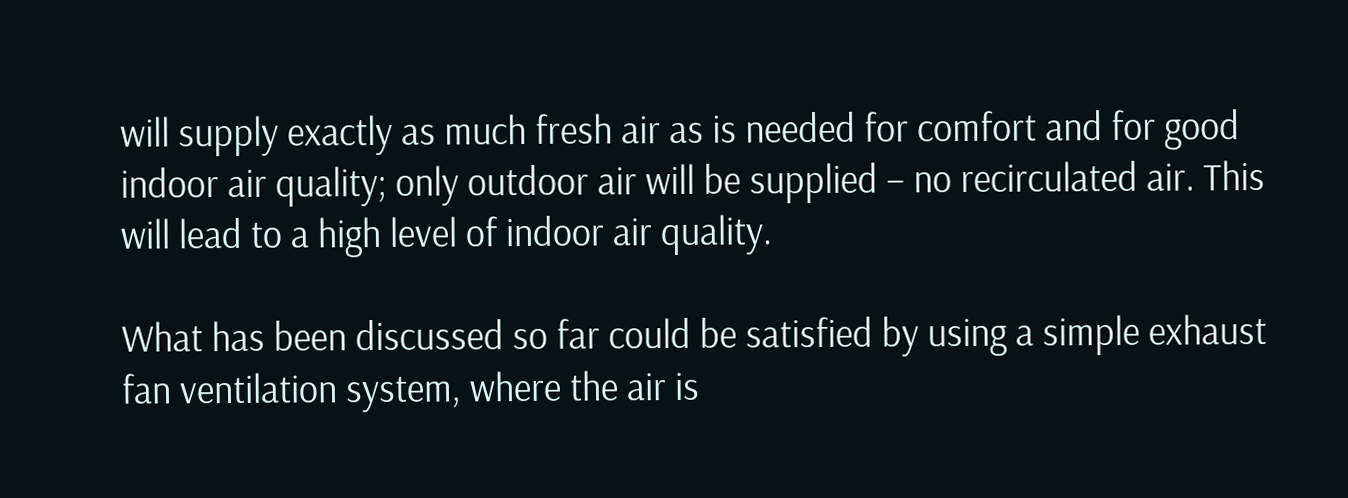will supply exactly as much fresh air as is needed for comfort and for good indoor air quality; only outdoor air will be supplied – no recirculated air. This will lead to a high level of indoor air quality.

What has been discussed so far could be satisfied by using a simple exhaust fan ventilation system, where the air is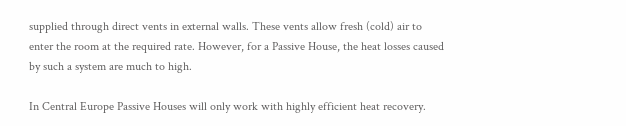supplied through direct vents in external walls. These vents allow fresh (cold) air to enter the room at the required rate. However, for a Passive House, the heat losses caused by such a system are much to high.

In Central Europe Passive Houses will only work with highly efficient heat recovery.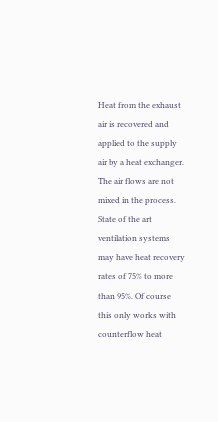Heat from the exhaust air is recovered and applied to the supply air by a heat exchanger. The air flows are not mixed in the process. State of the art ventilation systems may have heat recovery rates of 75% to more than 95%. Of course this only works with counterflow heat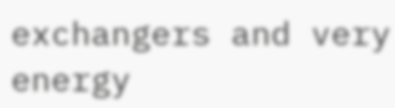exchangers and very energy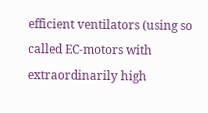efficient ventilators (using so called EC-motors with extraordinarily high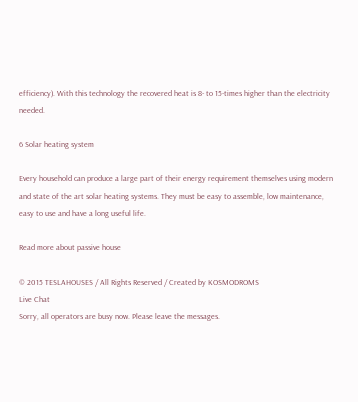efficiency). With this technology the recovered heat is 8- to 15-times higher than the electricity needed.

6 Solar heating system

Every household can produce a large part of their energy requirement themselves using modern and state of the art solar heating systems. They must be easy to assemble, low maintenance, easy to use and have a long useful life.

Read more about passive house

© 2015 TESLAHOUSES / All Rights Reserved / Created by KOSMODROMS
Live Chat
Sorry, all operators are busy now. Please leave the messages.